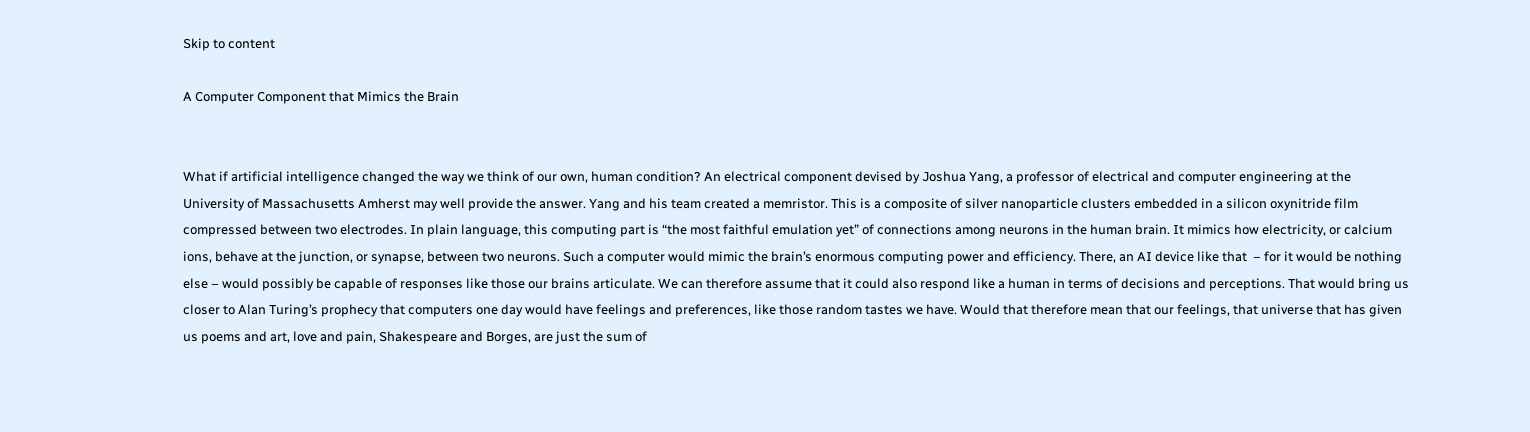Skip to content

A Computer Component that Mimics the Brain


What if artificial intelligence changed the way we think of our own, human condition? An electrical component devised by Joshua Yang, a professor of electrical and computer engineering at the University of Massachusetts Amherst may well provide the answer. Yang and his team created a memristor. This is a composite of silver nanoparticle clusters embedded in a silicon oxynitride film compressed between two electrodes. In plain language, this computing part is “the most faithful emulation yet” of connections among neurons in the human brain. It mimics how electricity, or calcium ions, behave at the junction, or synapse, between two neurons. Such a computer would mimic the brain’s enormous computing power and efficiency. There, an AI device like that  – for it would be nothing else – would possibly be capable of responses like those our brains articulate. We can therefore assume that it could also respond like a human in terms of decisions and perceptions. That would bring us closer to Alan Turing’s prophecy that computers one day would have feelings and preferences, like those random tastes we have. Would that therefore mean that our feelings, that universe that has given us poems and art, love and pain, Shakespeare and Borges, are just the sum of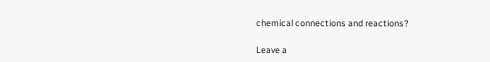chemical connections and reactions?

Leave a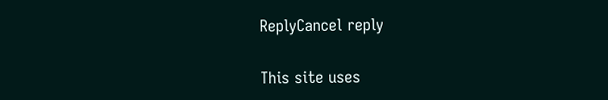ReplyCancel reply

This site uses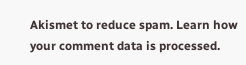Akismet to reduce spam. Learn how your comment data is processed.